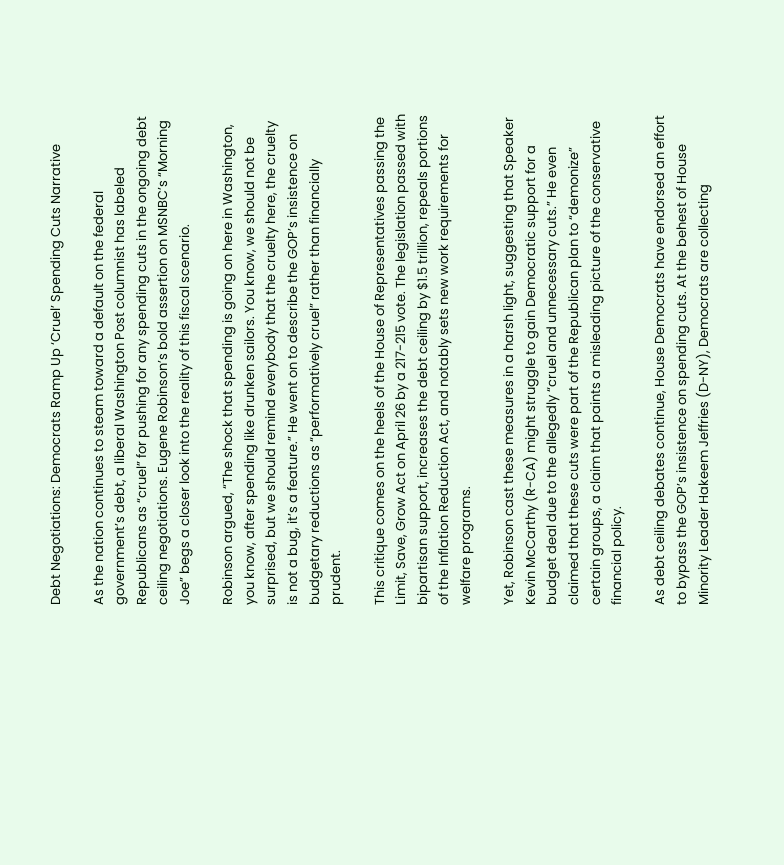Debt Negotiations: Democrats Ramp Up ‘Cruel’ Spending Cuts Narrative

As the nation continues to steam toward a default on the federal government’s debt, a liberal Washington Post columnist has labeled Republicans as “cruel” for pushing for any spending cuts in the ongoing debt ceiling negotiations. Eugene Robinson’s bold assertion on MSNBC’s “Morning Joe” begs a closer look into the reality of this fiscal scenario.

Robinson argued, “The shock that spending is going on here in Washington, you know, after spending like drunken sailors. You know, we should not be surprised, but we should remind everybody that the cruelty here, the cruelty is not a bug, it’s a feature.” He went on to describe the GOP’s insistence on budgetary reductions as “performatively cruel” rather than financially prudent.

This critique comes on the heels of the House of Representatives passing the Limit, Save, Grow Act on April 26 by a 217-215 vote. The legislation passed with bipartisan support, increases the debt ceiling by $1.5 trillion, repeals portions of the Inflation Reduction Act, and notably sets new work requirements for welfare programs.

Yet, Robinson cast these measures in a harsh light, suggesting that Speaker Kevin McCarthy (R-CA) might struggle to gain Democratic support for a budget deal due to the allegedly “cruel and unnecessary cuts.” He even claimed that these cuts were part of the Republican plan to “demonize” certain groups, a claim that paints a misleading picture of the conservative financial policy.

As debt ceiling debates continue, House Democrats have endorsed an effort to bypass the GOP’s insistence on spending cuts. At the behest of House Minority Leader Hakeem Jeffries (D-NY), Democrats are collecting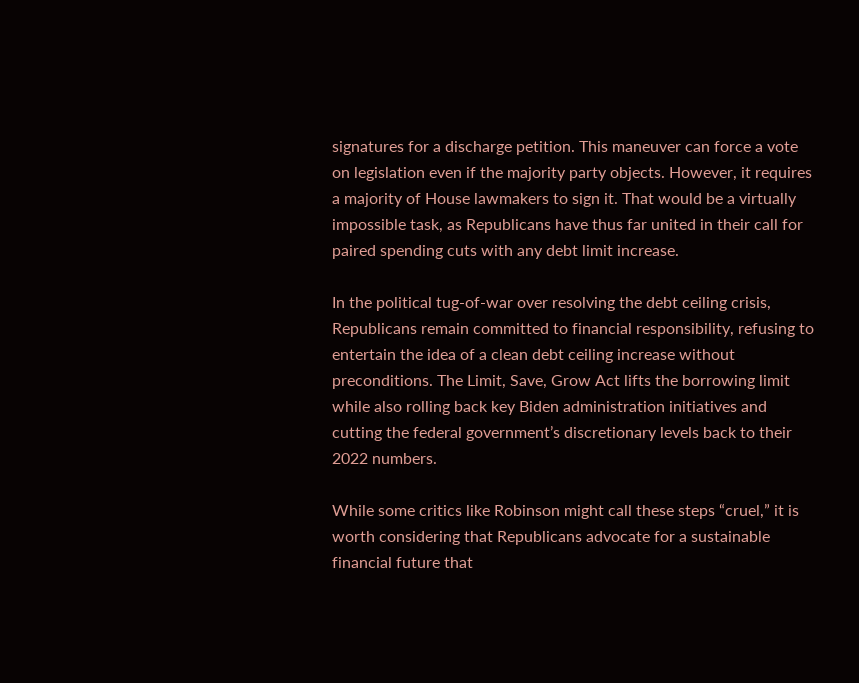signatures for a discharge petition. This maneuver can force a vote on legislation even if the majority party objects. However, it requires a majority of House lawmakers to sign it. That would be a virtually impossible task, as Republicans have thus far united in their call for paired spending cuts with any debt limit increase.

In the political tug-of-war over resolving the debt ceiling crisis, Republicans remain committed to financial responsibility, refusing to entertain the idea of a clean debt ceiling increase without preconditions. The Limit, Save, Grow Act lifts the borrowing limit while also rolling back key Biden administration initiatives and cutting the federal government’s discretionary levels back to their 2022 numbers.

While some critics like Robinson might call these steps “cruel,” it is worth considering that Republicans advocate for a sustainable financial future that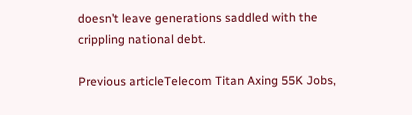doesn’t leave generations saddled with the crippling national debt.

Previous articleTelecom Titan Axing 55K Jobs,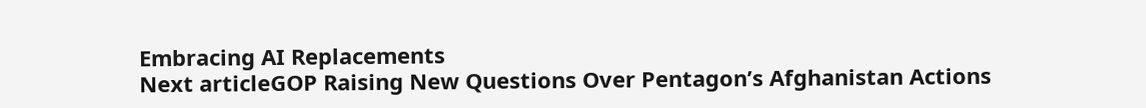Embracing AI Replacements
Next articleGOP Raising New Questions Over Pentagon’s Afghanistan Actions